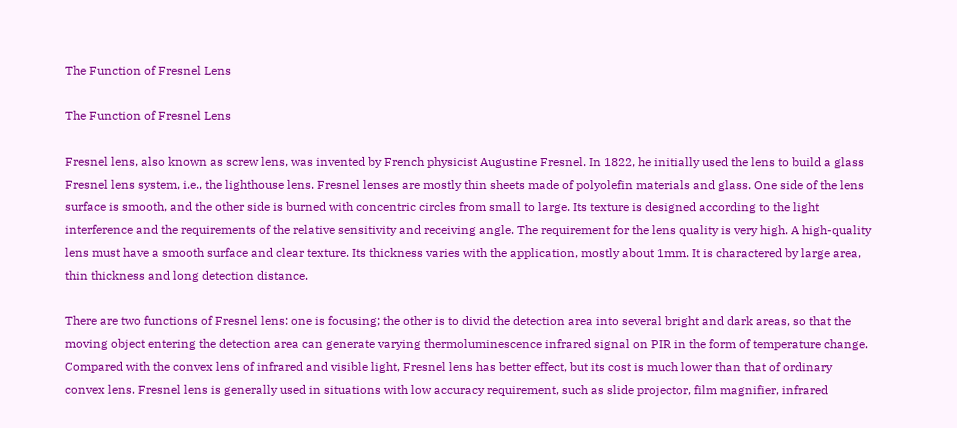The Function of Fresnel Lens

The Function of Fresnel Lens

Fresnel lens, also known as screw lens, was invented by French physicist Augustine Fresnel. In 1822, he initially used the lens to build a glass Fresnel lens system, i.e., the lighthouse lens. Fresnel lenses are mostly thin sheets made of polyolefin materials and glass. One side of the lens surface is smooth, and the other side is burned with concentric circles from small to large. Its texture is designed according to the light interference and the requirements of the relative sensitivity and receiving angle. The requirement for the lens quality is very high. A high-quality lens must have a smooth surface and clear texture. Its thickness varies with the application, mostly about 1mm. It is charactered by large area, thin thickness and long detection distance.

There are two functions of Fresnel lens: one is focusing; the other is to divid the detection area into several bright and dark areas, so that the moving object entering the detection area can generate varying thermoluminescence infrared signal on PIR in the form of temperature change. Compared with the convex lens of infrared and visible light, Fresnel lens has better effect, but its cost is much lower than that of ordinary convex lens. Fresnel lens is generally used in situations with low accuracy requirement, such as slide projector, film magnifier, infrared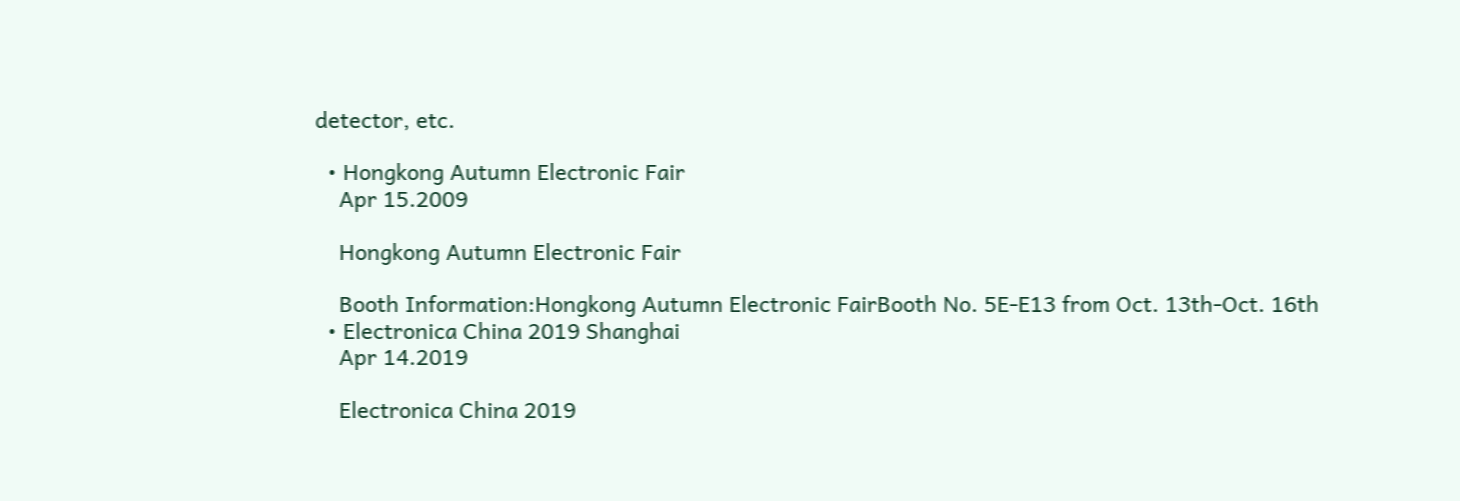detector, etc.

  • Hongkong Autumn Electronic Fair
    Apr 15.2009

    Hongkong Autumn Electronic Fair

    Booth Information:Hongkong Autumn Electronic FairBooth No. 5E-E13 from Oct. 13th-Oct. 16th
  • Electronica China 2019 Shanghai
    Apr 14.2019

    Electronica China 2019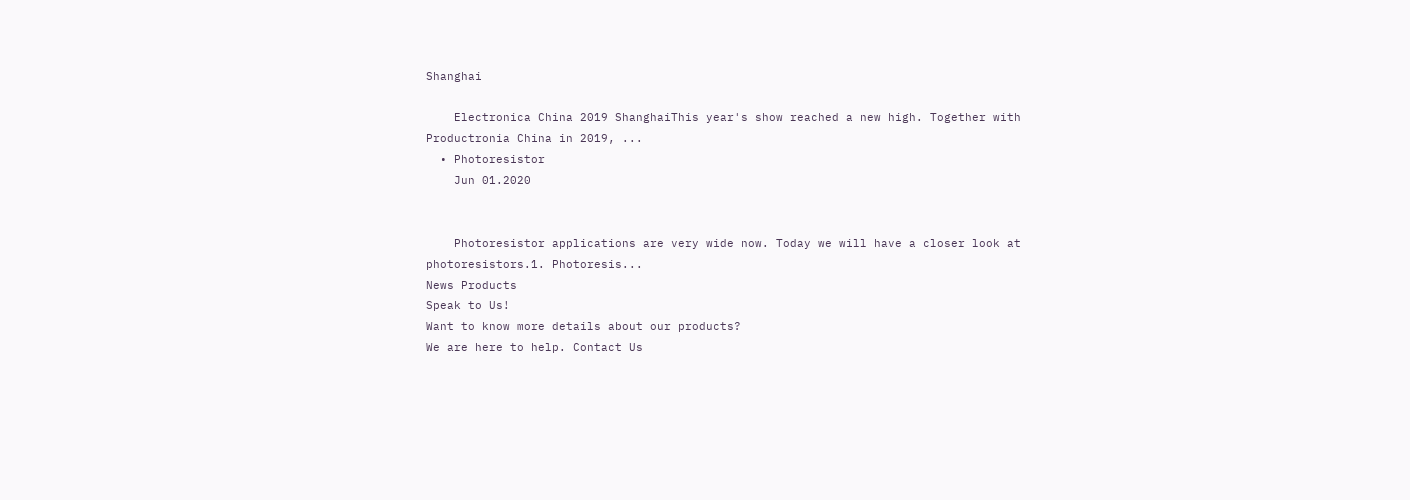Shanghai

    Electronica China 2019 ShanghaiThis year's show reached a new high. Together with Productronia China in 2019, ...
  • Photoresistor
    Jun 01.2020


    Photoresistor applications are very wide now. Today we will have a closer look at photoresistors.1. Photoresis...
News Products
Speak to Us!
Want to know more details about our products?
We are here to help. Contact Us